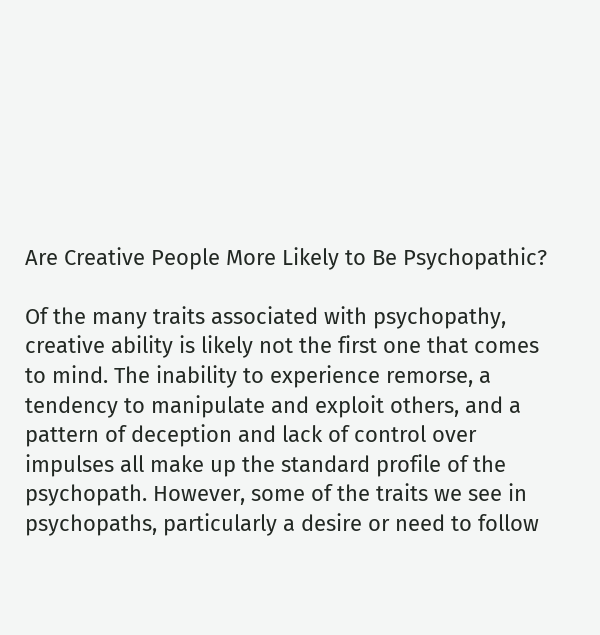Are Creative People More Likely to Be Psychopathic?

Of the many traits associated with psychopathy, creative ability is likely not the first one that comes to mind. The inability to experience remorse, a tendency to manipulate and exploit others, and a pattern of deception and lack of control over impulses all make up the standard profile of the psychopath. However, some of the traits we see in psychopaths, particularly a desire or need to follow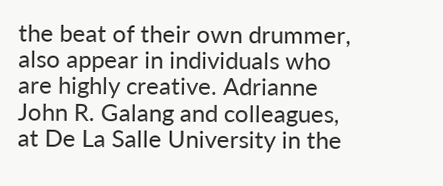the beat of their own drummer, also appear in individuals who are highly creative. Adrianne John R. Galang and colleagues, at De La Salle University in the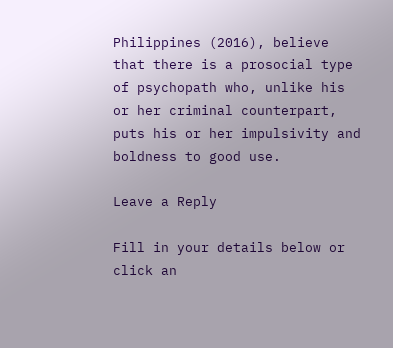Philippines (2016), believe that there is a prosocial type of psychopath who, unlike his or her criminal counterpart, puts his or her impulsivity and boldness to good use.

Leave a Reply

Fill in your details below or click an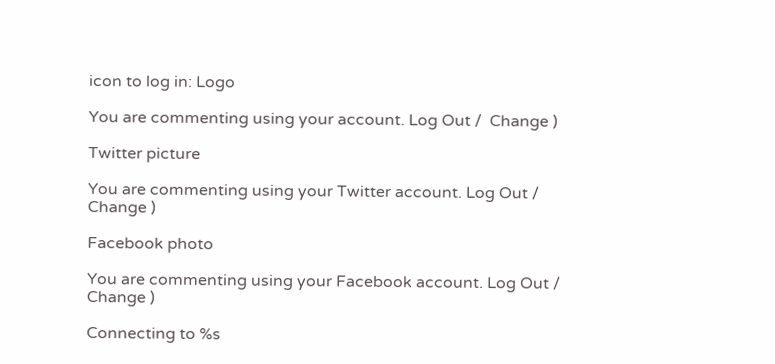icon to log in: Logo

You are commenting using your account. Log Out /  Change )

Twitter picture

You are commenting using your Twitter account. Log Out /  Change )

Facebook photo

You are commenting using your Facebook account. Log Out /  Change )

Connecting to %s